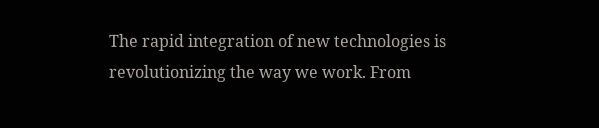The rapid integration of new technologies is revolutionizing the way we work. From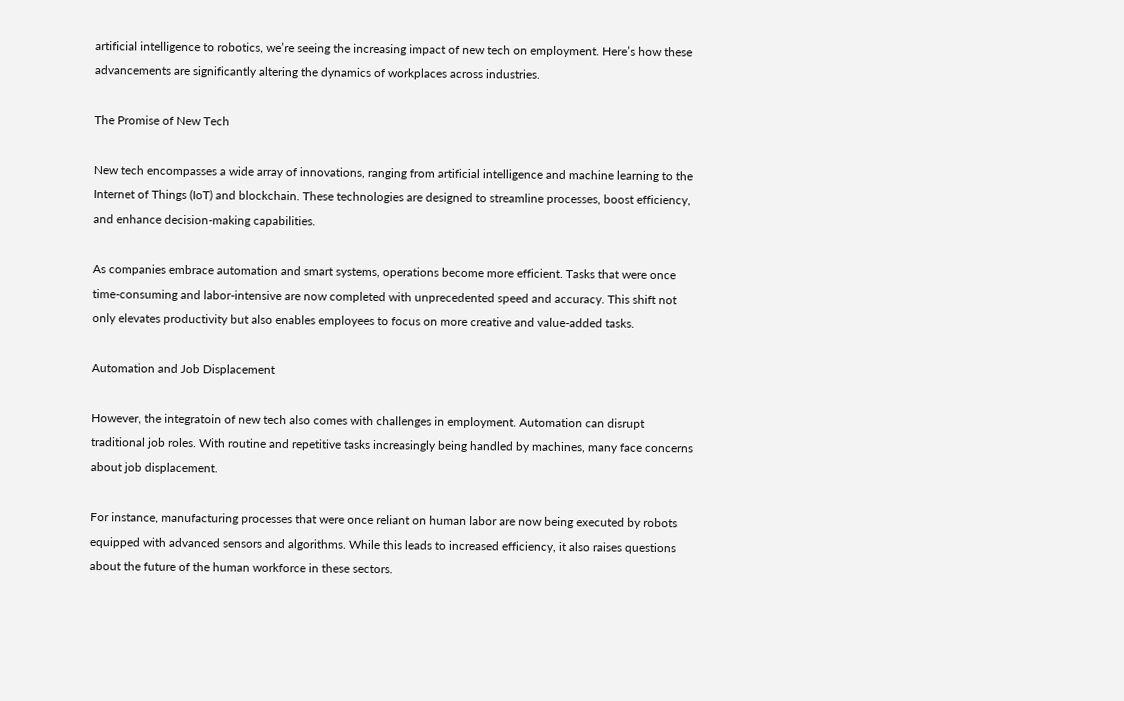artificial intelligence to robotics, we’re seeing the increasing impact of new tech on employment. Here’s how these advancements are significantly altering the dynamics of workplaces across industries.

The Promise of New Tech

New tech encompasses a wide array of innovations, ranging from artificial intelligence and machine learning to the Internet of Things (IoT) and blockchain. These technologies are designed to streamline processes, boost efficiency, and enhance decision-making capabilities.

As companies embrace automation and smart systems, operations become more efficient. Tasks that were once time-consuming and labor-intensive are now completed with unprecedented speed and accuracy. This shift not only elevates productivity but also enables employees to focus on more creative and value-added tasks.

Automation and Job Displacement

However, the integratoin of new tech also comes with challenges in employment. Automation can disrupt traditional job roles. With routine and repetitive tasks increasingly being handled by machines, many face concerns about job displacement.

For instance, manufacturing processes that were once reliant on human labor are now being executed by robots equipped with advanced sensors and algorithms. While this leads to increased efficiency, it also raises questions about the future of the human workforce in these sectors.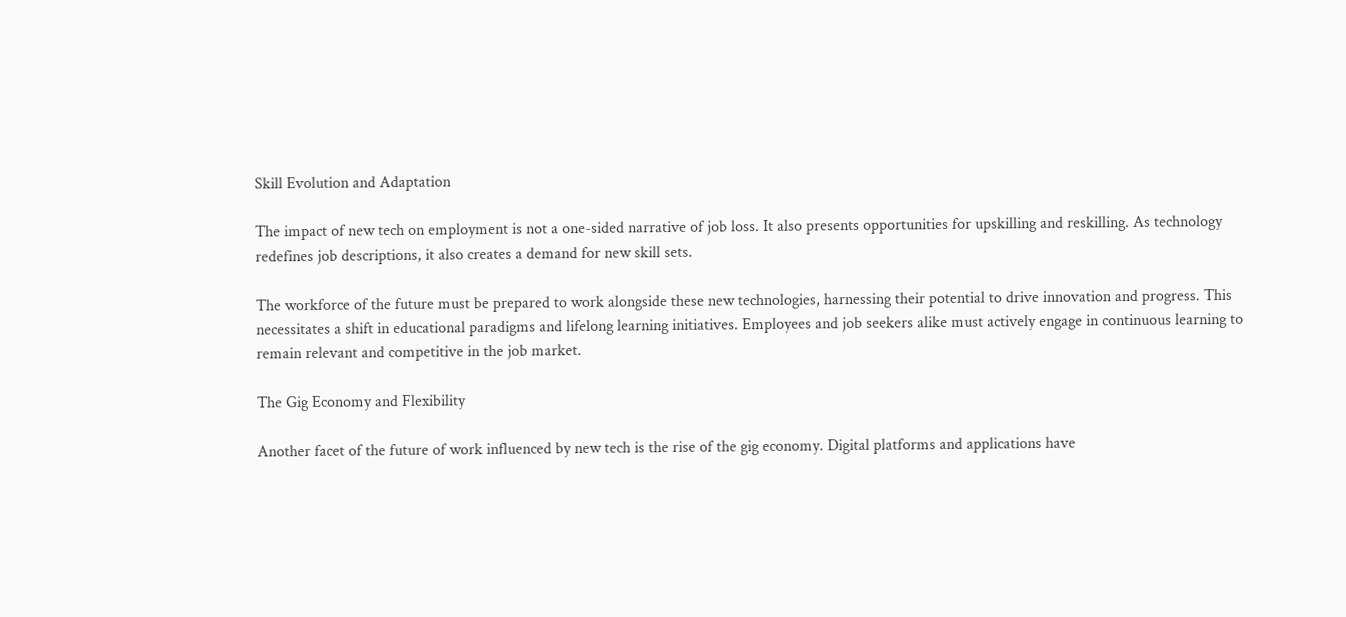Skill Evolution and Adaptation

The impact of new tech on employment is not a one-sided narrative of job loss. It also presents opportunities for upskilling and reskilling. As technology redefines job descriptions, it also creates a demand for new skill sets.

The workforce of the future must be prepared to work alongside these new technologies, harnessing their potential to drive innovation and progress. This necessitates a shift in educational paradigms and lifelong learning initiatives. Employees and job seekers alike must actively engage in continuous learning to remain relevant and competitive in the job market.

The Gig Economy and Flexibility

Another facet of the future of work influenced by new tech is the rise of the gig economy. Digital platforms and applications have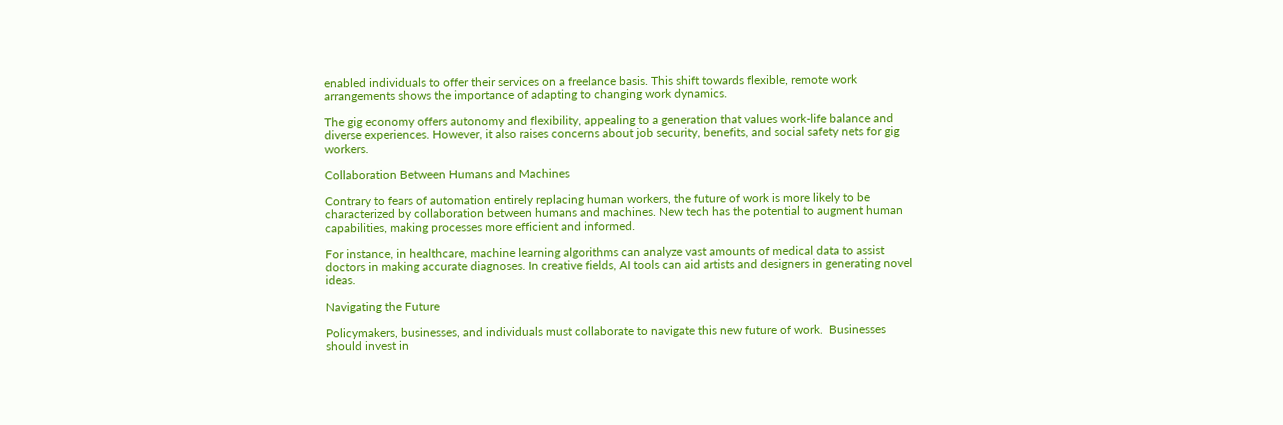enabled individuals to offer their services on a freelance basis. This shift towards flexible, remote work arrangements shows the importance of adapting to changing work dynamics.

The gig economy offers autonomy and flexibility, appealing to a generation that values work-life balance and diverse experiences. However, it also raises concerns about job security, benefits, and social safety nets for gig workers.

Collaboration Between Humans and Machines

Contrary to fears of automation entirely replacing human workers, the future of work is more likely to be characterized by collaboration between humans and machines. New tech has the potential to augment human capabilities, making processes more efficient and informed.

For instance, in healthcare, machine learning algorithms can analyze vast amounts of medical data to assist doctors in making accurate diagnoses. In creative fields, AI tools can aid artists and designers in generating novel ideas.

Navigating the Future

Policymakers, businesses, and individuals must collaborate to navigate this new future of work.  Businesses should invest in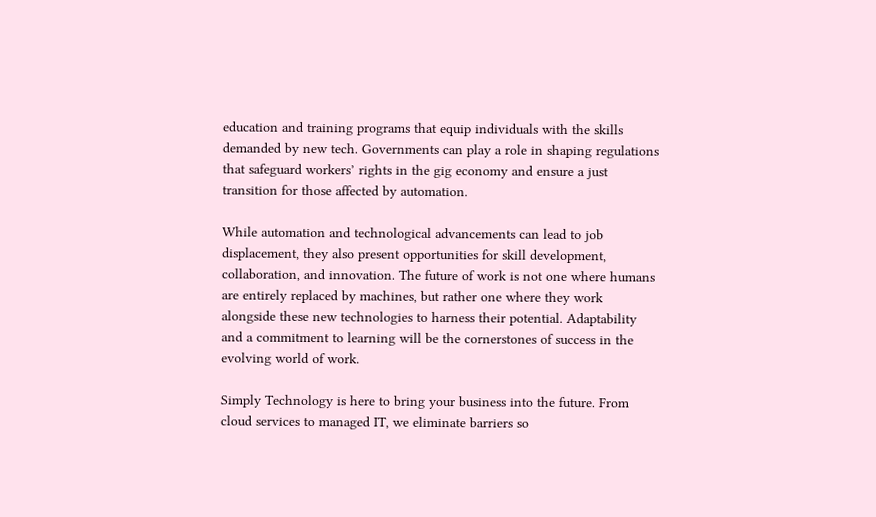education and training programs that equip individuals with the skills demanded by new tech. Governments can play a role in shaping regulations that safeguard workers’ rights in the gig economy and ensure a just transition for those affected by automation.

While automation and technological advancements can lead to job displacement, they also present opportunities for skill development, collaboration, and innovation. The future of work is not one where humans are entirely replaced by machines, but rather one where they work alongside these new technologies to harness their potential. Adaptability and a commitment to learning will be the cornerstones of success in the evolving world of work.

Simply Technology is here to bring your business into the future. From cloud services to managed IT, we eliminate barriers so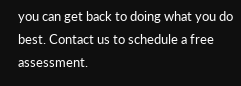you can get back to doing what you do best. Contact us to schedule a free assessment.